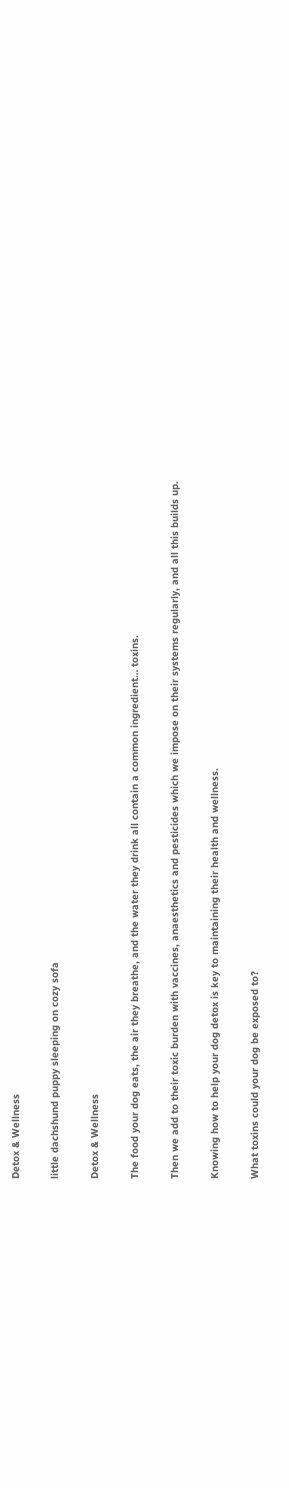Detox & Wellness

little dachshund puppy sleeping on cozy sofa

Detox & Wellness

The food your dog eats, the air they breathe, and the water they drink all contain a common ingredient… toxins.

Then we add to their toxic burden with vaccines, anaesthetics and pesticides which we impose on their systems regularly, and all this builds up.

Knowing how to help your dog detox is key to maintaining their health and wellness.

What toxins could your dog be exposed to?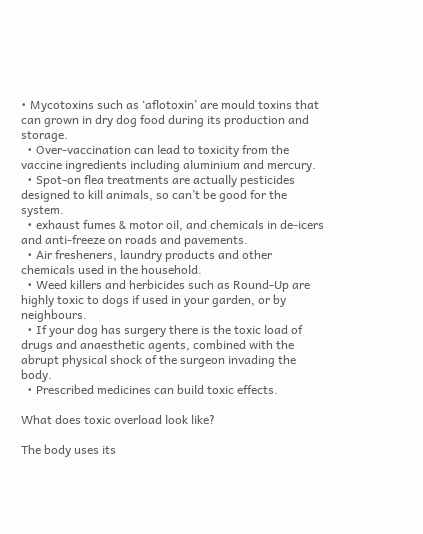• Mycotoxins such as ‘aflotoxin’ are mould toxins that can grown in dry dog food during its production and storage.
  • Over-vaccination can lead to toxicity from the vaccine ingredients including aluminium and mercury.
  • Spot-on flea treatments are actually pesticides designed to kill animals, so can’t be good for the system.
  • exhaust fumes & motor oil, and chemicals in de-icers and anti-freeze on roads and pavements.
  • Air fresheners, laundry products and other chemicals used in the household.
  • Weed killers and herbicides such as Round-Up are highly toxic to dogs if used in your garden, or by neighbours.
  • If your dog has surgery there is the toxic load of drugs and anaesthetic agents, combined with the abrupt physical shock of the surgeon invading the body.
  • Prescribed medicines can build toxic effects.

What does toxic overload look like?

The body uses its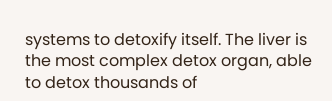systems to detoxify itself. The liver is the most complex detox organ, able to detox thousands of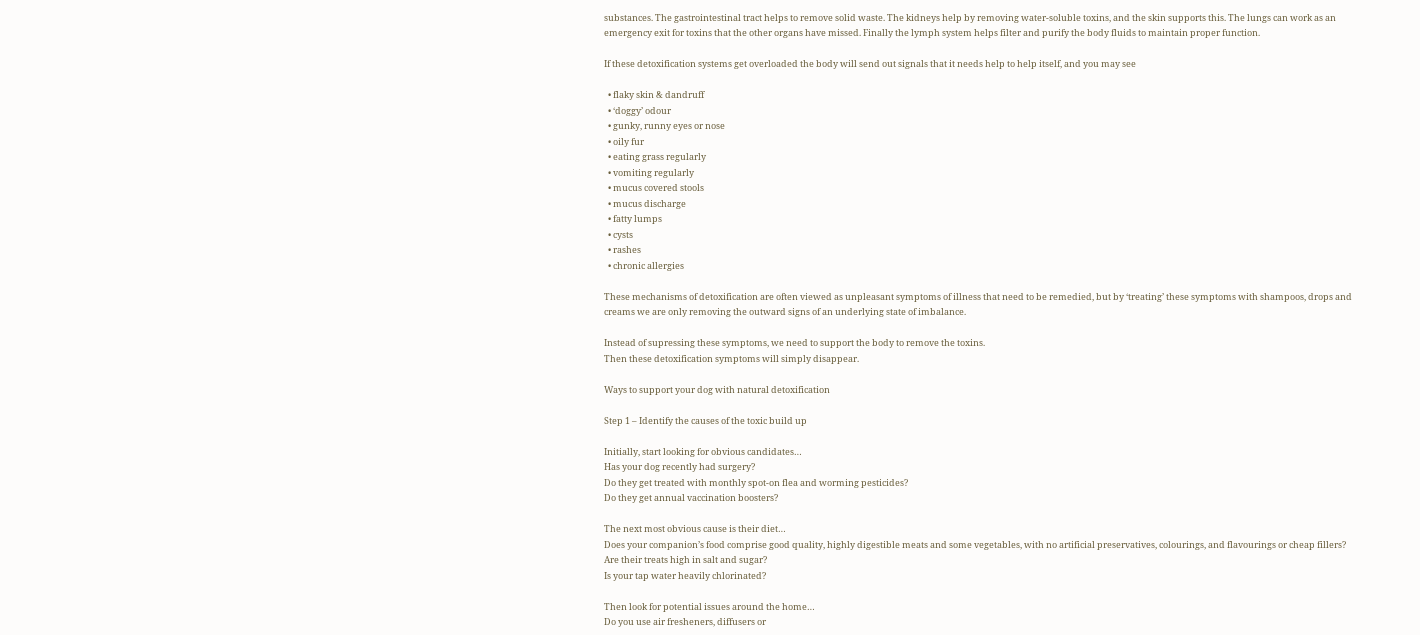substances. The gastrointestinal tract helps to remove solid waste. The kidneys help by removing water-soluble toxins, and the skin supports this. The lungs can work as an emergency exit for toxins that the other organs have missed. Finally the lymph system helps filter and purify the body fluids to maintain proper function.

If these detoxification systems get overloaded the body will send out signals that it needs help to help itself, and you may see

  • flaky skin & dandruff
  • ‘doggy’ odour
  • gunky, runny eyes or nose
  • oily fur
  • eating grass regularly
  • vomiting regularly
  • mucus covered stools
  • mucus discharge
  • fatty lumps
  • cysts
  • rashes
  • chronic allergies

These mechanisms of detoxification are often viewed as unpleasant symptoms of illness that need to be remedied, but by ‘treating’ these symptoms with shampoos, drops and creams we are only removing the outward signs of an underlying state of imbalance.

Instead of supressing these symptoms, we need to support the body to remove the toxins.
Then these detoxification symptoms will simply disappear.

Ways to support your dog with natural detoxification

Step 1 – Identify the causes of the toxic build up

Initially, start looking for obvious candidates…
Has your dog recently had surgery?
Do they get treated with monthly spot-on flea and worming pesticides?
Do they get annual vaccination boosters?

The next most obvious cause is their diet…
Does your companion’s food comprise good quality, highly digestible meats and some vegetables, with no artificial preservatives, colourings, and flavourings or cheap fillers?
Are their treats high in salt and sugar?
Is your tap water heavily chlorinated?

Then look for potential issues around the home…
Do you use air fresheners, diffusers or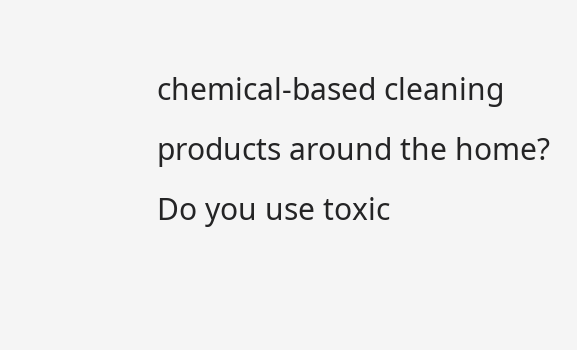chemical-based cleaning products around the home?
Do you use toxic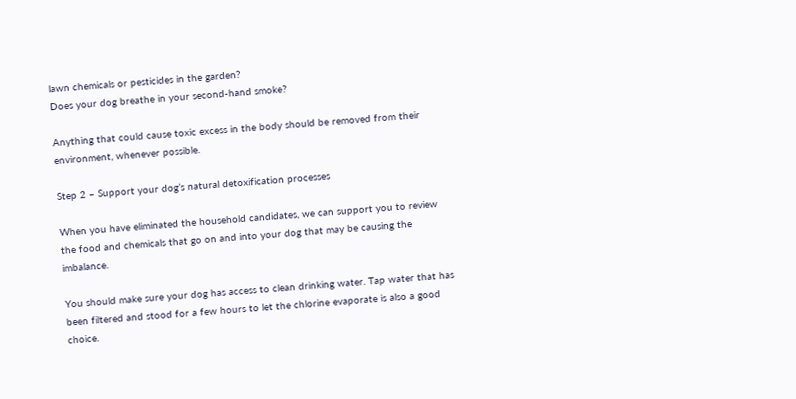lawn chemicals or pesticides in the garden?
Does your dog breathe in your second-hand smoke?

Anything that could cause toxic excess in the body should be removed from their environment, whenever possible.

Step 2 – Support your dog’s natural detoxification processes

When you have eliminated the household candidates, we can support you to review the food and chemicals that go on and into your dog that may be causing the imbalance.

You should make sure your dog has access to clean drinking water. Tap water that has been filtered and stood for a few hours to let the chlorine evaporate is also a good choice.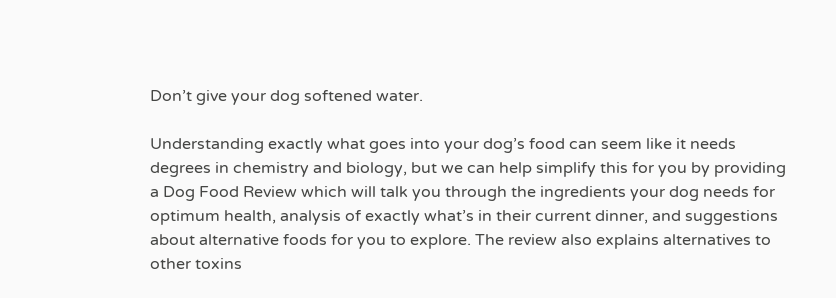Don’t give your dog softened water.

Understanding exactly what goes into your dog’s food can seem like it needs degrees in chemistry and biology, but we can help simplify this for you by providing a Dog Food Review which will talk you through the ingredients your dog needs for optimum health, analysis of exactly what’s in their current dinner, and suggestions about alternative foods for you to explore. The review also explains alternatives to other toxins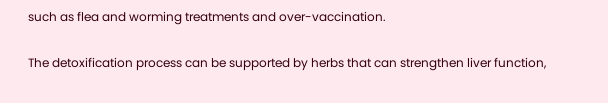such as flea and worming treatments and over-vaccination.

The detoxification process can be supported by herbs that can strengthen liver function,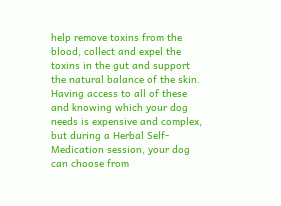help remove toxins from the blood, collect and expel the toxins in the gut and support the natural balance of the skin. Having access to all of these and knowing which your dog needs is expensive and complex, but during a Herbal Self-Medication session, your dog can choose from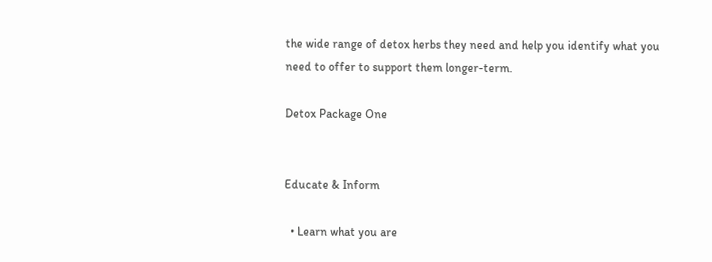the wide range of detox herbs they need and help you identify what you need to offer to support them longer-term.

Detox Package One


Educate & Inform

  • Learn what you are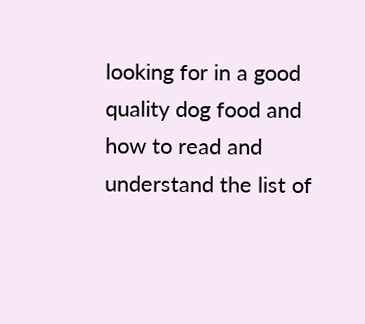looking for in a good quality dog food and how to read and understand the list of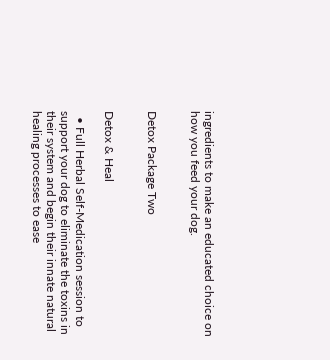ingredients to make an educated choice on how you feed your dog.


Detox Package Two


Detox & Heal

  • Full Herbal Self-Medication session to support your dog to eliminate the toxins in their system and begin their innate natural healing processes to ease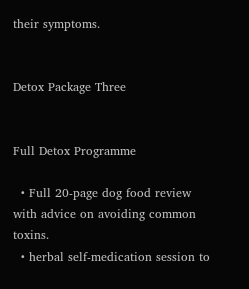their symptoms.


Detox Package Three


Full Detox Programme

  • Full 20-page dog food review with advice on avoiding common toxins.
  • herbal self-medication session to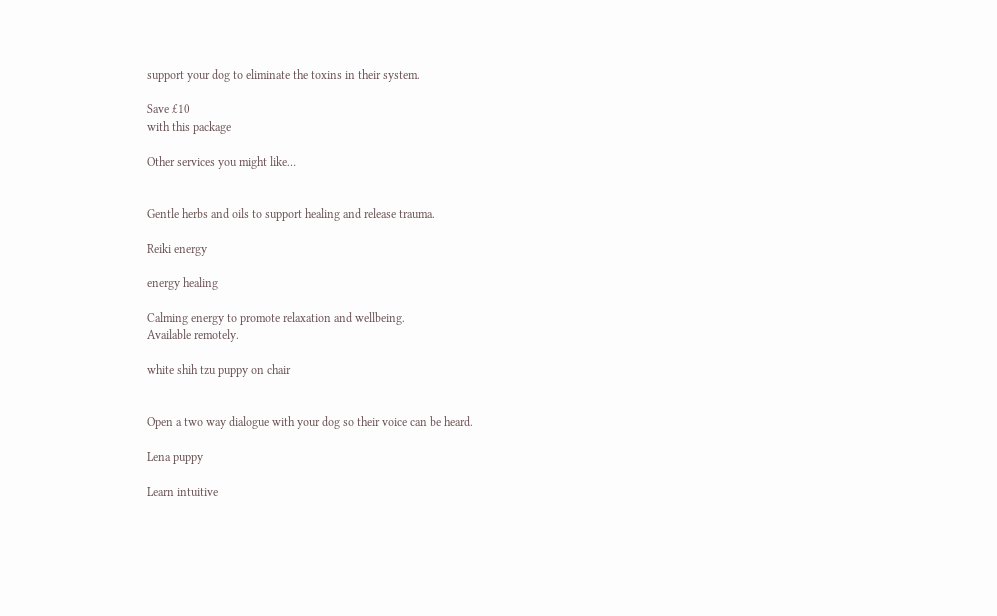support your dog to eliminate the toxins in their system.

Save £10
with this package

Other services you might like…


Gentle herbs and oils to support healing and release trauma.

Reiki energy

energy healing

Calming energy to promote relaxation and wellbeing.
Available remotely.

white shih tzu puppy on chair


Open a two way dialogue with your dog so their voice can be heard.

Lena puppy

Learn intuitive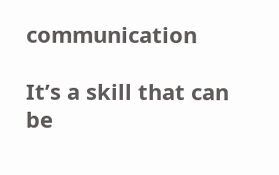communication

It’s a skill that can be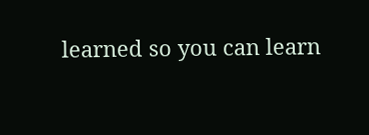learned so you can learn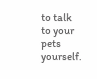to talk to your pets yourself.